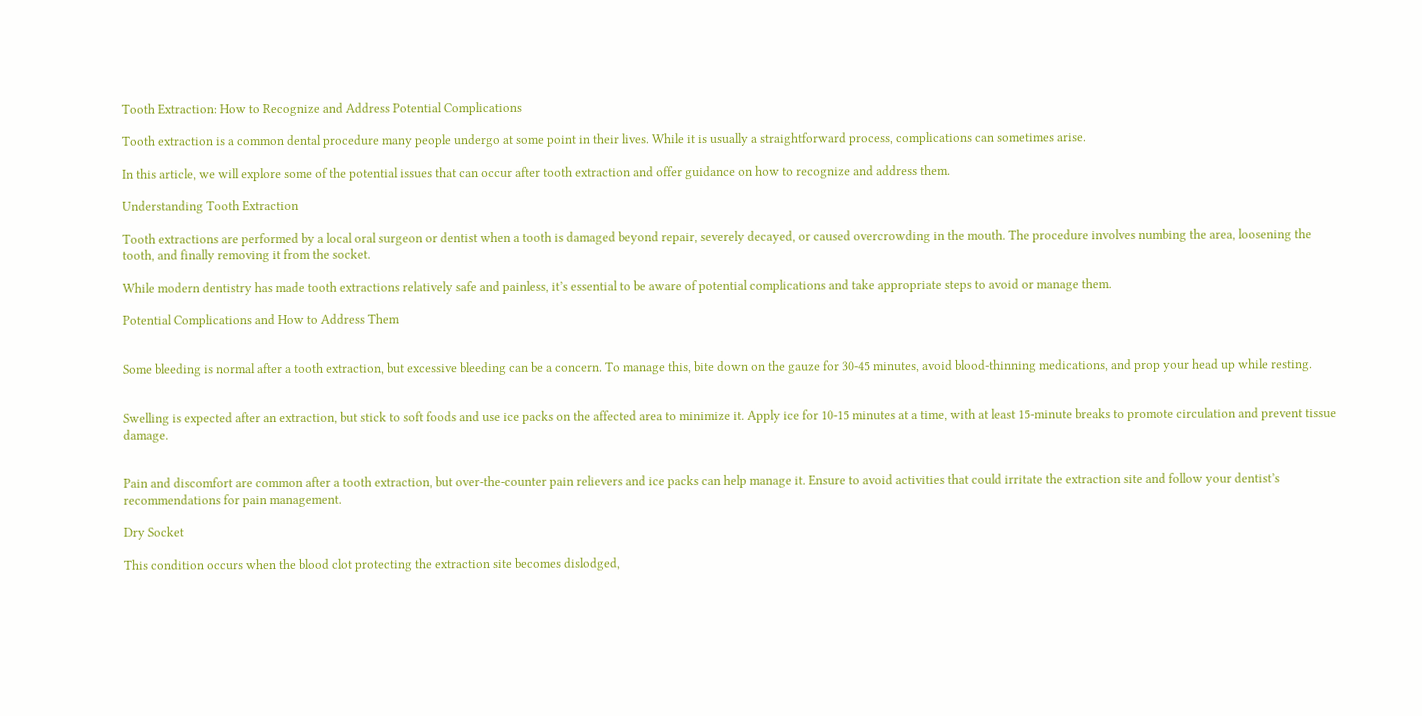Tooth Extraction: How to Recognize and Address Potential Complications

Tooth extraction is a common dental procedure many people undergo at some point in their lives. While it is usually a straightforward process, complications can sometimes arise.

In this article, we will explore some of the potential issues that can occur after tooth extraction and offer guidance on how to recognize and address them.

Understanding Tooth Extraction

Tooth extractions are performed by a local oral surgeon or dentist when a tooth is damaged beyond repair, severely decayed, or caused overcrowding in the mouth. The procedure involves numbing the area, loosening the tooth, and finally removing it from the socket.

While modern dentistry has made tooth extractions relatively safe and painless, it’s essential to be aware of potential complications and take appropriate steps to avoid or manage them.

Potential Complications and How to Address Them


Some bleeding is normal after a tooth extraction, but excessive bleeding can be a concern. To manage this, bite down on the gauze for 30-45 minutes, avoid blood-thinning medications, and prop your head up while resting.


Swelling is expected after an extraction, but stick to soft foods and use ice packs on the affected area to minimize it. Apply ice for 10-15 minutes at a time, with at least 15-minute breaks to promote circulation and prevent tissue damage.


Pain and discomfort are common after a tooth extraction, but over-the-counter pain relievers and ice packs can help manage it. Ensure to avoid activities that could irritate the extraction site and follow your dentist’s recommendations for pain management.

Dry Socket

This condition occurs when the blood clot protecting the extraction site becomes dislodged,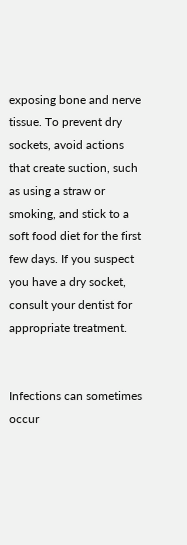exposing bone and nerve tissue. To prevent dry sockets, avoid actions that create suction, such as using a straw or smoking, and stick to a soft food diet for the first few days. If you suspect you have a dry socket, consult your dentist for appropriate treatment.


Infections can sometimes occur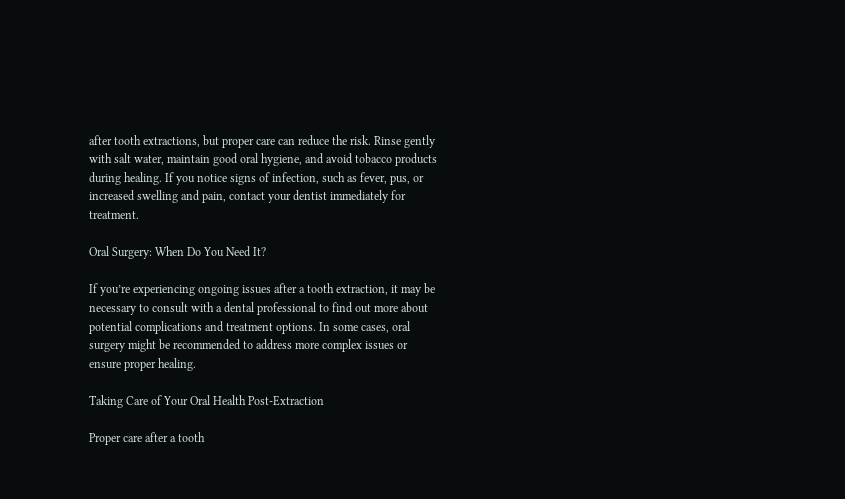after tooth extractions, but proper care can reduce the risk. Rinse gently with salt water, maintain good oral hygiene, and avoid tobacco products during healing. If you notice signs of infection, such as fever, pus, or increased swelling and pain, contact your dentist immediately for treatment.

Oral Surgery: When Do You Need It?

If you’re experiencing ongoing issues after a tooth extraction, it may be necessary to consult with a dental professional to find out more about potential complications and treatment options. In some cases, oral surgery might be recommended to address more complex issues or ensure proper healing.

Taking Care of Your Oral Health Post-Extraction

Proper care after a tooth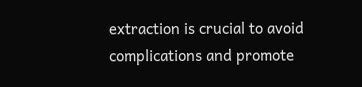extraction is crucial to avoid complications and promote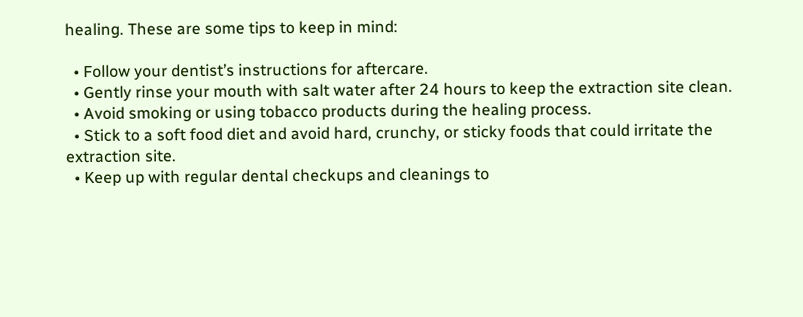healing. These are some tips to keep in mind:

  • Follow your dentist’s instructions for aftercare.
  • Gently rinse your mouth with salt water after 24 hours to keep the extraction site clean.
  • Avoid smoking or using tobacco products during the healing process.
  • Stick to a soft food diet and avoid hard, crunchy, or sticky foods that could irritate the extraction site.
  • Keep up with regular dental checkups and cleanings to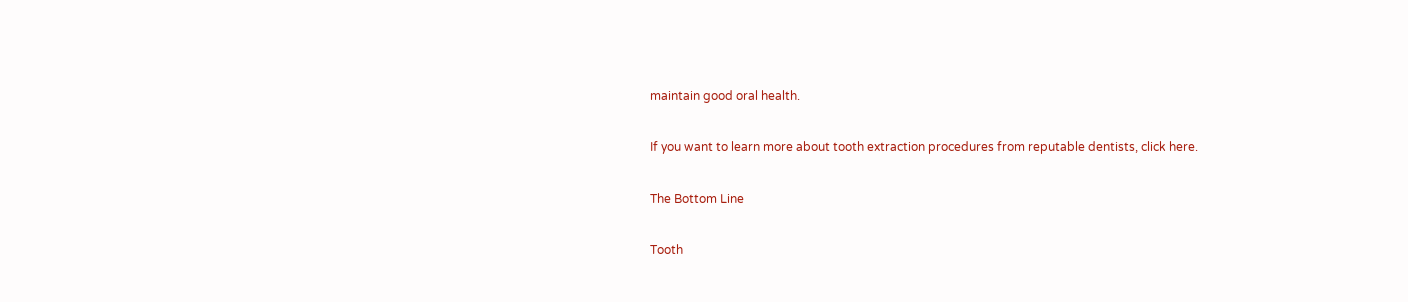maintain good oral health.

If you want to learn more about tooth extraction procedures from reputable dentists, click here.

The Bottom Line

Tooth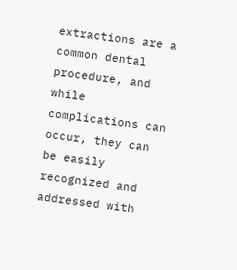extractions are a common dental procedure, and while complications can occur, they can be easily recognized and addressed with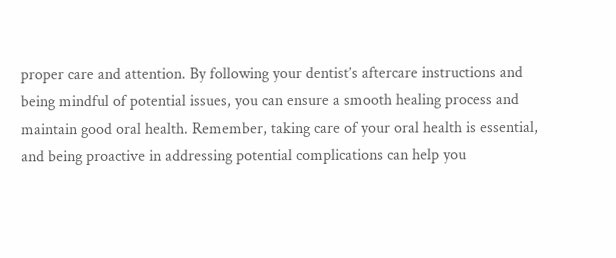proper care and attention. By following your dentist’s aftercare instructions and being mindful of potential issues, you can ensure a smooth healing process and maintain good oral health. Remember, taking care of your oral health is essential, and being proactive in addressing potential complications can help you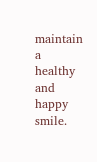maintain a healthy and happy smile.